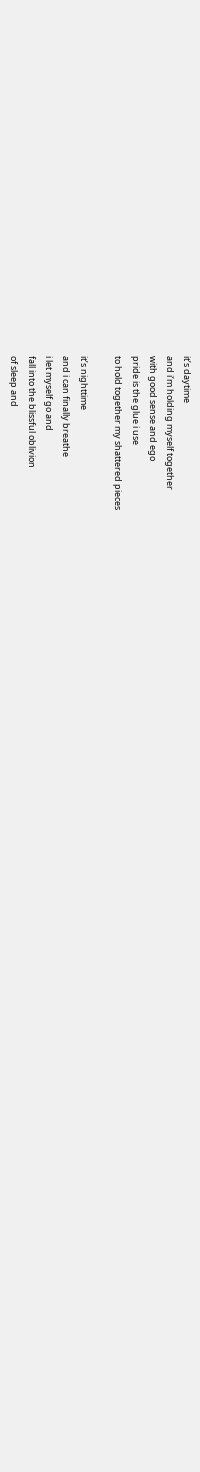it’s daytime
and i’m holding myself together
with good sense and ego
pride is the glue i use
to hold together my shattered pieces

it’s nighttime
and i can finally breathe
i let myself go and
fall into the blissful oblivion
of sleep and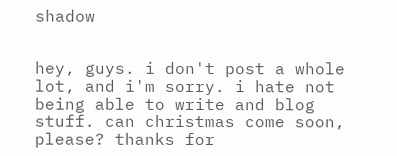shadow


hey, guys. i don't post a whole lot, and i'm sorry. i hate not being able to write and blog stuff. can christmas come soon, please? thanks for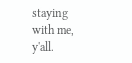staying with me, y'all.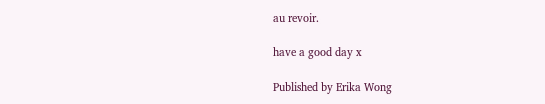au revoir.

have a good day x

Published by Erika Wong